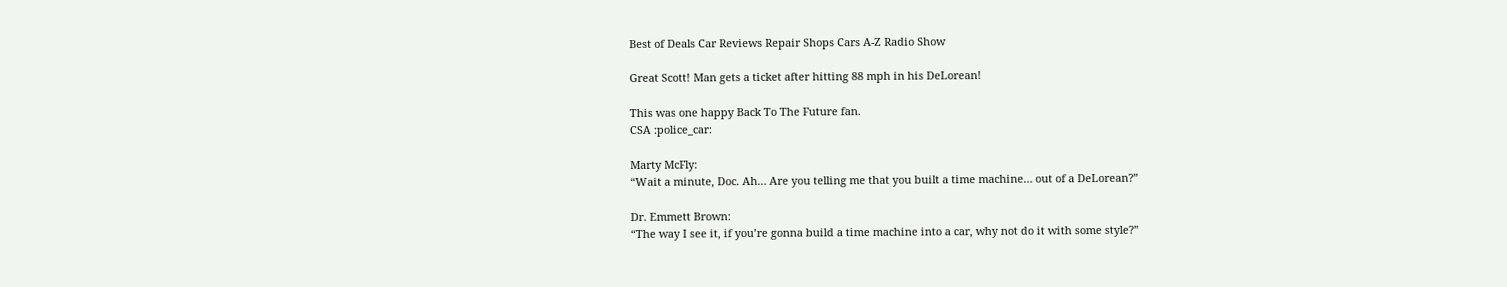Best of Deals Car Reviews Repair Shops Cars A-Z Radio Show

Great Scott! Man gets a ticket after hitting 88 mph in his DeLorean!

This was one happy Back To The Future fan.
CSA :police_car:

Marty McFly:
“Wait a minute, Doc. Ah… Are you telling me that you built a time machine… out of a DeLorean?”

Dr. Emmett Brown:
“The way I see it, if you’re gonna build a time machine into a car, why not do it with some style?”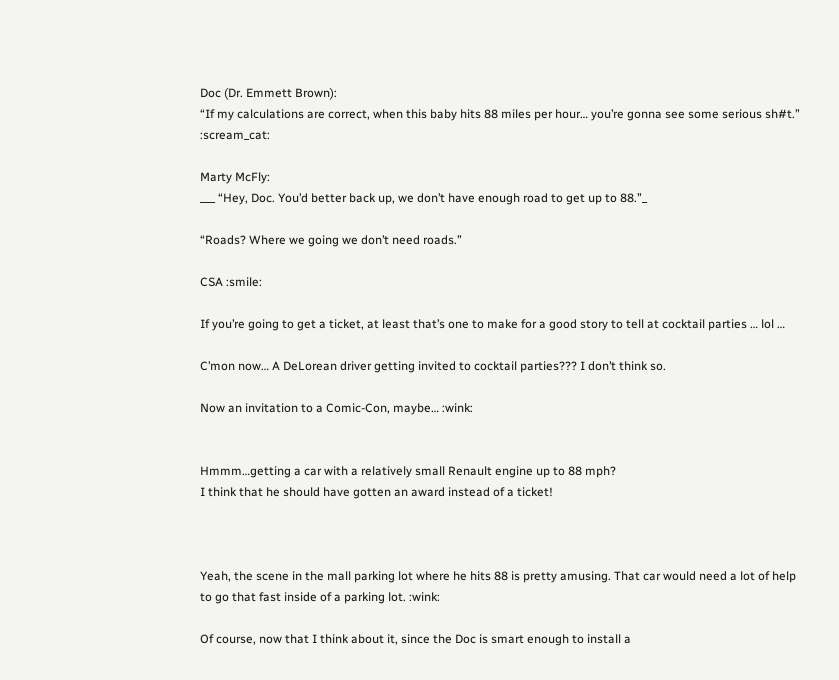Doc (Dr. Emmett Brown):
“If my calculations are correct, when this baby hits 88 miles per hour… you’re gonna see some serious sh#t.” :scream_cat:

Marty McFly:
___ “Hey, Doc. You’d better back up, we don’t have enough road to get up to 88.”_

“Roads? Where we going we don’t need roads.”

CSA :smile:

If you’re going to get a ticket, at least that’s one to make for a good story to tell at cocktail parties … lol …

C’mon now… A DeLorean driver getting invited to cocktail parties??? I don’t think so.

Now an invitation to a Comic-Con, maybe… :wink:


Hmmm…getting a car with a relatively small Renault engine up to 88 mph?
I think that he should have gotten an award instead of a ticket!



Yeah, the scene in the mall parking lot where he hits 88 is pretty amusing. That car would need a lot of help to go that fast inside of a parking lot. :wink:

Of course, now that I think about it, since the Doc is smart enough to install a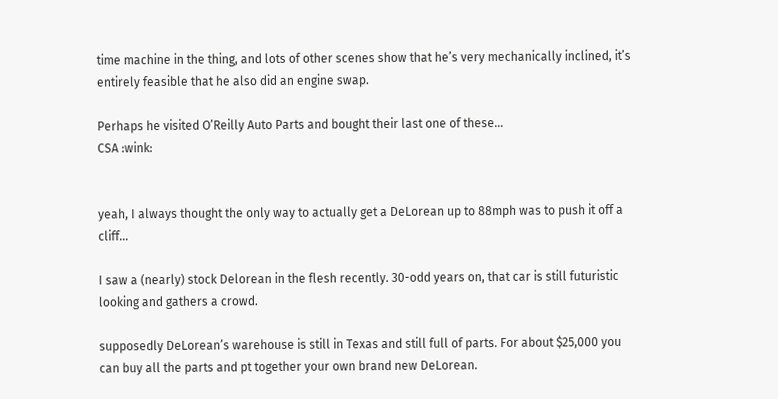time machine in the thing, and lots of other scenes show that he’s very mechanically inclined, it’s entirely feasible that he also did an engine swap.

Perhaps he visited O’Reilly Auto Parts and bought their last one of these…
CSA :wink:


yeah, I always thought the only way to actually get a DeLorean up to 88mph was to push it off a cliff…

I saw a (nearly) stock Delorean in the flesh recently. 30-odd years on, that car is still futuristic looking and gathers a crowd.

supposedly DeLorean’s warehouse is still in Texas and still full of parts. For about $25,000 you can buy all the parts and pt together your own brand new DeLorean.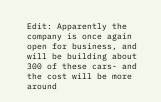Edit: Apparently the company is once again open for business, and will be building about 300 of these cars- and the cost will be more around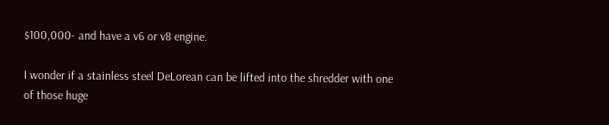$100,000- and have a v6 or v8 engine.

I wonder if a stainless steel DeLorean can be lifted into the shredder with one of those huge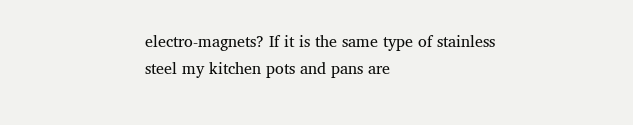electro-magnets? If it is the same type of stainless steel my kitchen pots and pans are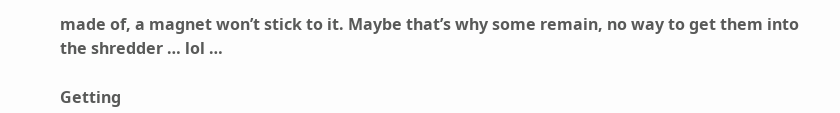made of, a magnet won’t stick to it. Maybe that’s why some remain, no way to get them into the shredder … lol …

Getting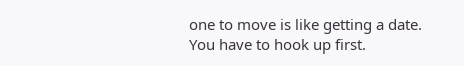one to move is like getting a date. You have to hook up first.